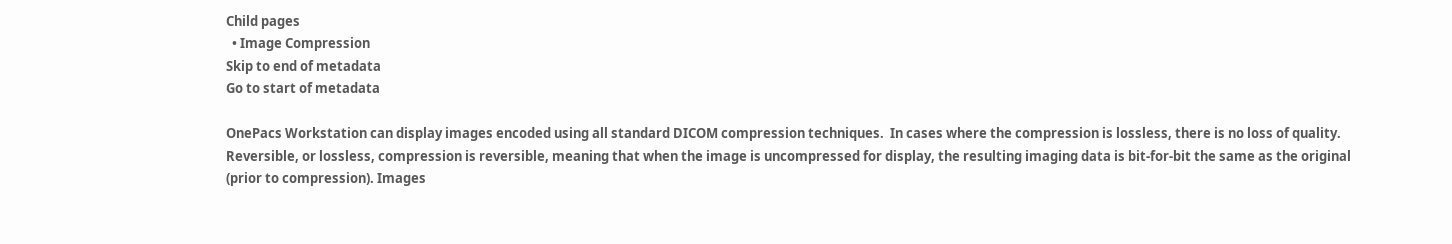Child pages
  • Image Compression
Skip to end of metadata
Go to start of metadata

OnePacs Workstation can display images encoded using all standard DICOM compression techniques.  In cases where the compression is lossless, there is no loss of quality.  Reversible, or lossless, compression is reversible, meaning that when the image is uncompressed for display, the resulting imaging data is bit-for-bit the same as the original (prior to compression). Images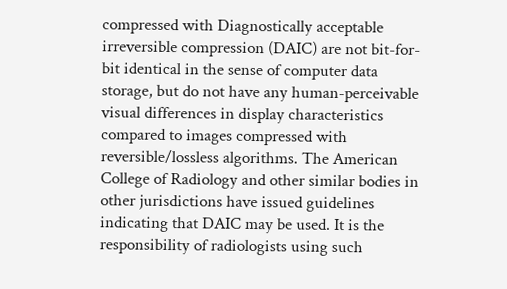compressed with Diagnostically acceptable irreversible compression (DAIC) are not bit-for-bit identical in the sense of computer data storage, but do not have any human-perceivable visual differences in display characteristics compared to images compressed with reversible/lossless algorithms. The American College of Radiology and other similar bodies in other jurisdictions have issued guidelines indicating that DAIC may be used. It is the responsibility of radiologists using such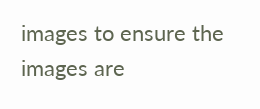images to ensure the images are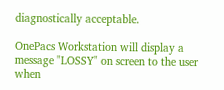diagnostically acceptable.

OnePacs Workstation will display a message "LOSSY" on screen to the user when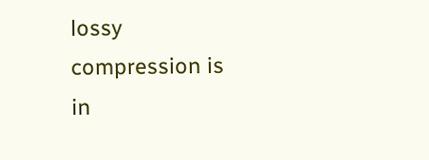lossy compression is in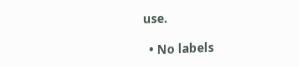use.

  • No labels